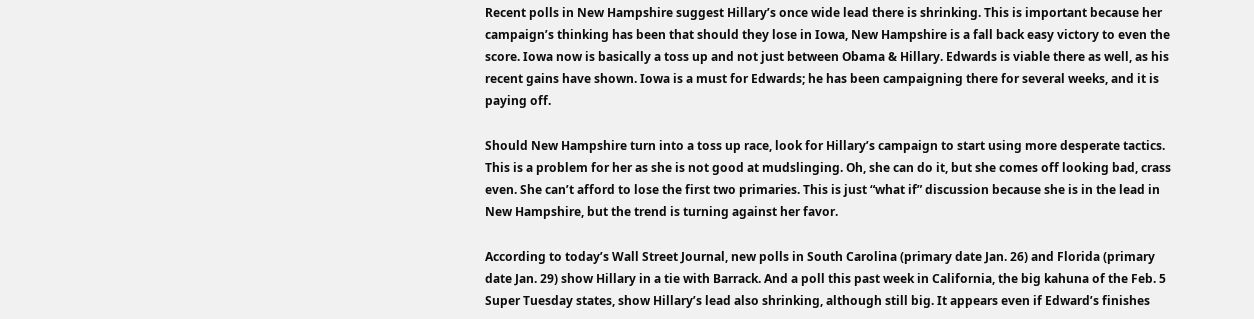Recent polls in New Hampshire suggest Hillary’s once wide lead there is shrinking. This is important because her campaign’s thinking has been that should they lose in Iowa, New Hampshire is a fall back easy victory to even the score. Iowa now is basically a toss up and not just between Obama & Hillary. Edwards is viable there as well, as his recent gains have shown. Iowa is a must for Edwards; he has been campaigning there for several weeks, and it is paying off.

Should New Hampshire turn into a toss up race, look for Hillary’s campaign to start using more desperate tactics. This is a problem for her as she is not good at mudslinging. Oh, she can do it, but she comes off looking bad, crass even. She can’t afford to lose the first two primaries. This is just “what if” discussion because she is in the lead in New Hampshire, but the trend is turning against her favor.

According to today’s Wall Street Journal, new polls in South Carolina (primary date Jan. 26) and Florida (primary date Jan. 29) show Hillary in a tie with Barrack. And a poll this past week in California, the big kahuna of the Feb. 5 Super Tuesday states, show Hillary’s lead also shrinking, although still big. It appears even if Edward’s finishes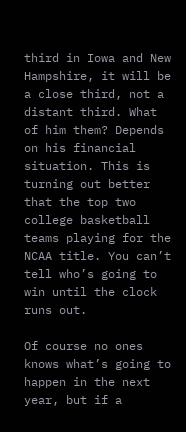third in Iowa and New Hampshire, it will be a close third, not a distant third. What of him them? Depends on his financial situation. This is turning out better that the top two college basketball teams playing for the NCAA title. You can’t tell who’s going to win until the clock runs out.

Of course no ones knows what’s going to happen in the next year, but if a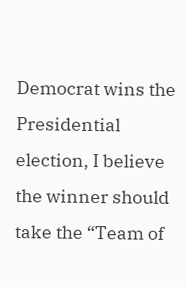Democrat wins the Presidential election, I believe the winner should take the “Team of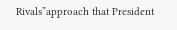Rivals”approach that President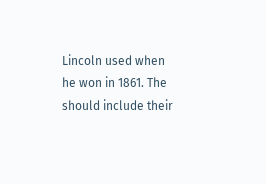Lincoln used when he won in 1861. The should include their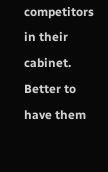competitors in their cabinet. Better to have them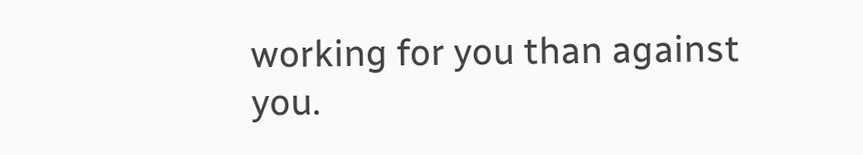working for you than against you.